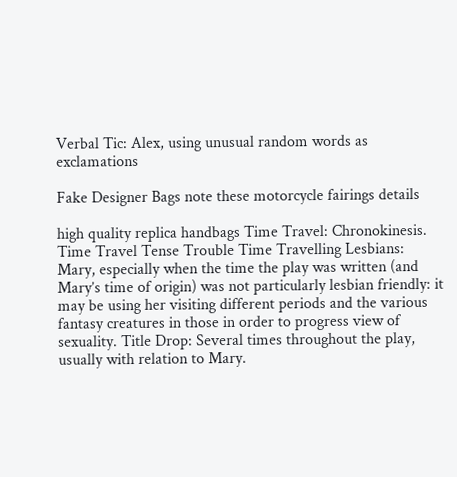Verbal Tic: Alex, using unusual random words as exclamations

Fake Designer Bags note these motorcycle fairings details

high quality replica handbags Time Travel: Chronokinesis. Time Travel Tense Trouble Time Travelling Lesbians: Mary, especially when the time the play was written (and Mary’s time of origin) was not particularly lesbian friendly: it may be using her visiting different periods and the various fantasy creatures in those in order to progress view of sexuality. Title Drop: Several times throughout the play, usually with relation to Mary.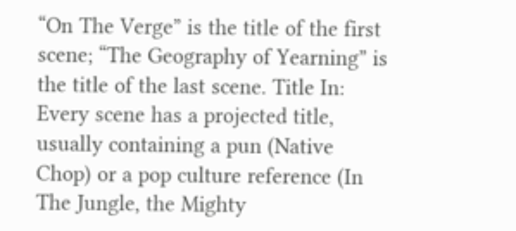“On The Verge” is the title of the first scene; “The Geography of Yearning” is the title of the last scene. Title In: Every scene has a projected title, usually containing a pun (Native Chop) or a pop culture reference (In The Jungle, the Mighty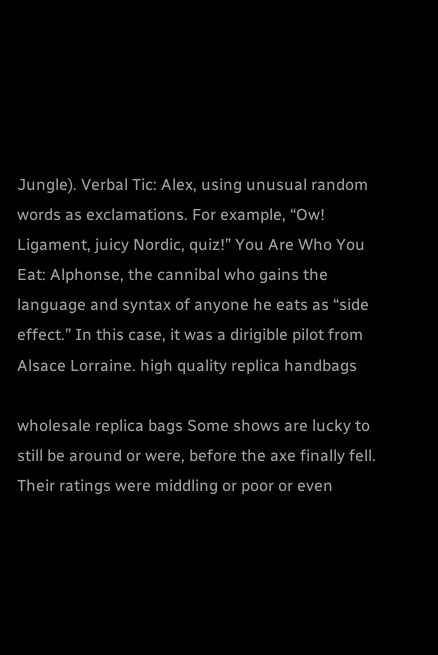Jungle). Verbal Tic: Alex, using unusual random words as exclamations. For example, “Ow! Ligament, juicy Nordic, quiz!” You Are Who You Eat: Alphonse, the cannibal who gains the language and syntax of anyone he eats as “side effect.” In this case, it was a dirigible pilot from Alsace Lorraine. high quality replica handbags

wholesale replica bags Some shows are lucky to still be around or were, before the axe finally fell. Their ratings were middling or poor or even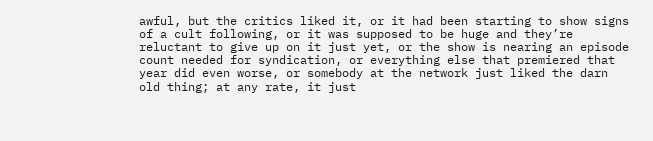awful, but the critics liked it, or it had been starting to show signs of a cult following, or it was supposed to be huge and they’re reluctant to give up on it just yet, or the show is nearing an episode count needed for syndication, or everything else that premiered that year did even worse, or somebody at the network just liked the darn old thing; at any rate, it just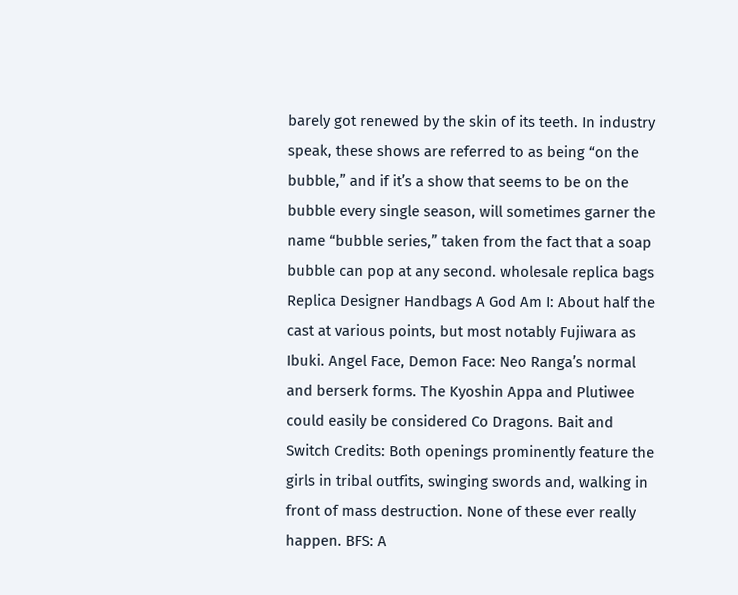barely got renewed by the skin of its teeth. In industry speak, these shows are referred to as being “on the bubble,” and if it’s a show that seems to be on the bubble every single season, will sometimes garner the name “bubble series,” taken from the fact that a soap bubble can pop at any second. wholesale replica bags Replica Designer Handbags A God Am I: About half the cast at various points, but most notably Fujiwara as Ibuki. Angel Face, Demon Face: Neo Ranga’s normal and berserk forms. The Kyoshin Appa and Plutiwee could easily be considered Co Dragons. Bait and Switch Credits: Both openings prominently feature the girls in tribal outfits, swinging swords and, walking in front of mass destruction. None of these ever really happen. BFS: A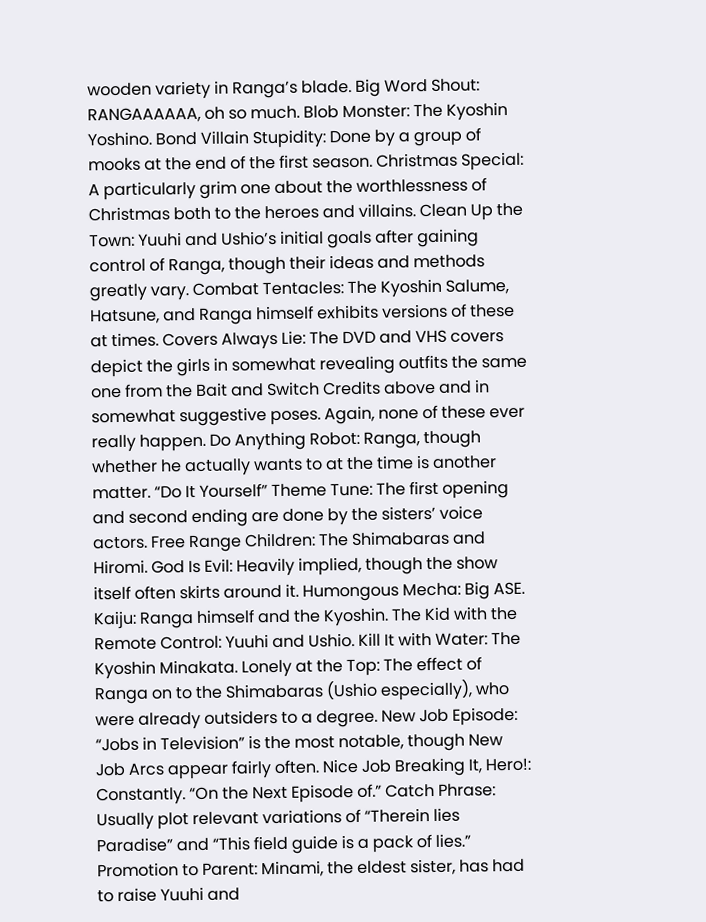wooden variety in Ranga’s blade. Big Word Shout: RANGAAAAAA, oh so much. Blob Monster: The Kyoshin Yoshino. Bond Villain Stupidity: Done by a group of mooks at the end of the first season. Christmas Special: A particularly grim one about the worthlessness of Christmas both to the heroes and villains. Clean Up the Town: Yuuhi and Ushio’s initial goals after gaining control of Ranga, though their ideas and methods greatly vary. Combat Tentacles: The Kyoshin Salume, Hatsune, and Ranga himself exhibits versions of these at times. Covers Always Lie: The DVD and VHS covers depict the girls in somewhat revealing outfits the same one from the Bait and Switch Credits above and in somewhat suggestive poses. Again, none of these ever really happen. Do Anything Robot: Ranga, though whether he actually wants to at the time is another matter. “Do It Yourself” Theme Tune: The first opening and second ending are done by the sisters’ voice actors. Free Range Children: The Shimabaras and Hiromi. God Is Evil: Heavily implied, though the show itself often skirts around it. Humongous Mecha: Big ASE. Kaiju: Ranga himself and the Kyoshin. The Kid with the Remote Control: Yuuhi and Ushio. Kill It with Water: The Kyoshin Minakata. Lonely at the Top: The effect of Ranga on to the Shimabaras (Ushio especially), who were already outsiders to a degree. New Job Episode: “Jobs in Television” is the most notable, though New Job Arcs appear fairly often. Nice Job Breaking It, Hero!: Constantly. “On the Next Episode of.” Catch Phrase: Usually plot relevant variations of “Therein lies Paradise” and “This field guide is a pack of lies.” Promotion to Parent: Minami, the eldest sister, has had to raise Yuuhi and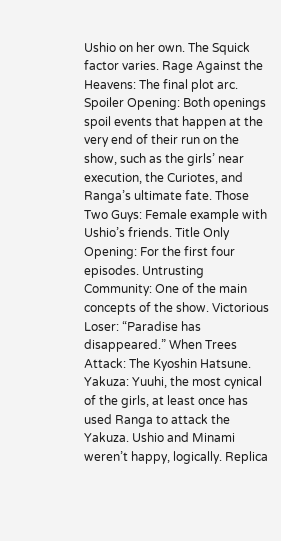Ushio on her own. The Squick factor varies. Rage Against the Heavens: The final plot arc. Spoiler Opening: Both openings spoil events that happen at the very end of their run on the show, such as the girls’ near execution, the Curiotes, and Ranga’s ultimate fate. Those Two Guys: Female example with Ushio’s friends. Title Only Opening: For the first four episodes. Untrusting Community: One of the main concepts of the show. Victorious Loser: “Paradise has disappeared.” When Trees Attack: The Kyoshin Hatsune. Yakuza: Yuuhi, the most cynical of the girls, at least once has used Ranga to attack the Yakuza. Ushio and Minami weren’t happy, logically. Replica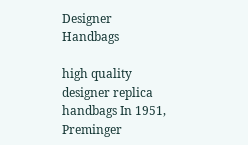Designer Handbags

high quality designer replica handbags In 1951, Preminger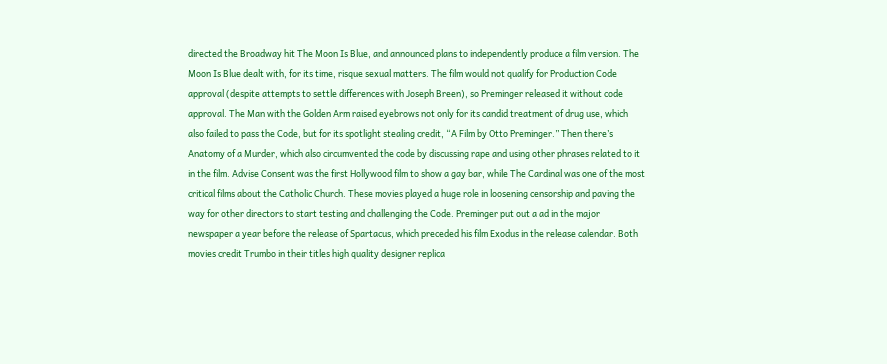directed the Broadway hit The Moon Is Blue, and announced plans to independently produce a film version. The Moon Is Blue dealt with, for its time, risque sexual matters. The film would not qualify for Production Code approval (despite attempts to settle differences with Joseph Breen), so Preminger released it without code approval. The Man with the Golden Arm raised eyebrows not only for its candid treatment of drug use, which also failed to pass the Code, but for its spotlight stealing credit, “A Film by Otto Preminger.” Then there’s Anatomy of a Murder, which also circumvented the code by discussing rape and using other phrases related to it in the film. Advise Consent was the first Hollywood film to show a gay bar, while The Cardinal was one of the most critical films about the Catholic Church. These movies played a huge role in loosening censorship and paving the way for other directors to start testing and challenging the Code. Preminger put out a ad in the major newspaper a year before the release of Spartacus, which preceded his film Exodus in the release calendar. Both movies credit Trumbo in their titles high quality designer replica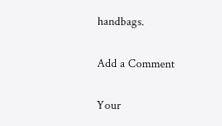handbags.

Add a Comment

Your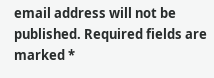email address will not be published. Required fields are marked *